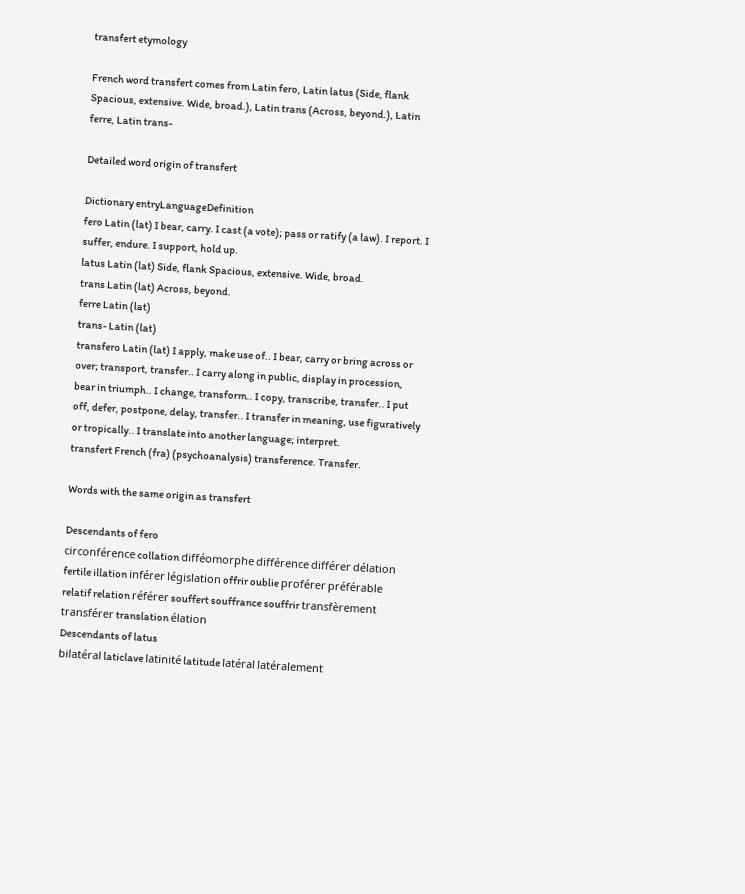transfert etymology

French word transfert comes from Latin fero, Latin latus (Side, flank Spacious, extensive. Wide, broad.), Latin trans (Across, beyond.), Latin ferre, Latin trans-

Detailed word origin of transfert

Dictionary entryLanguageDefinition
fero Latin (lat) I bear, carry. I cast (a vote); pass or ratify (a law). I report. I suffer, endure. I support, hold up.
latus Latin (lat) Side, flank Spacious, extensive. Wide, broad.
trans Latin (lat) Across, beyond.
ferre Latin (lat)
trans- Latin (lat)
transfero Latin (lat) I apply, make use of.. I bear, carry or bring across or over; transport, transfer.. I carry along in public, display in procession, bear in triumph.. I change, transform.. I copy, transcribe, transfer.. I put off, defer, postpone, delay, transfer.. I transfer in meaning, use figuratively or tropically.. I translate into another language; interpret.
transfert French (fra) (psychoanalysis) transference. Transfer.

Words with the same origin as transfert

Descendants of fero
circonférence collation difféomorphe différence différer délation fertile illation inférer législation offrir oublie proférer préférable relatif relation référer souffert souffrance souffrir transfèrement transférer translation élation
Descendants of latus
bilatéral laticlave latinité latitude latéral latéralement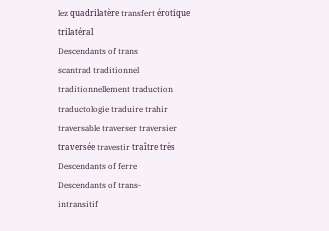lez quadrilatère transfert érotique trilatéral
Descendants of trans
scantrad traditionnel traditionnellement traduction traductologie traduire trahir traversable traverser traversier traversée travestir traître très
Descendants of ferre
Descendants of trans-
intransitif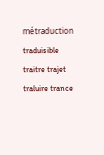métraduction traduisible traitre trajet traluire trance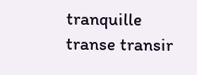tranquille transe transir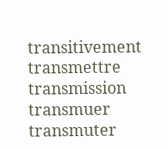transitivement transmettre transmission transmuer transmuter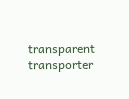transparent transporter